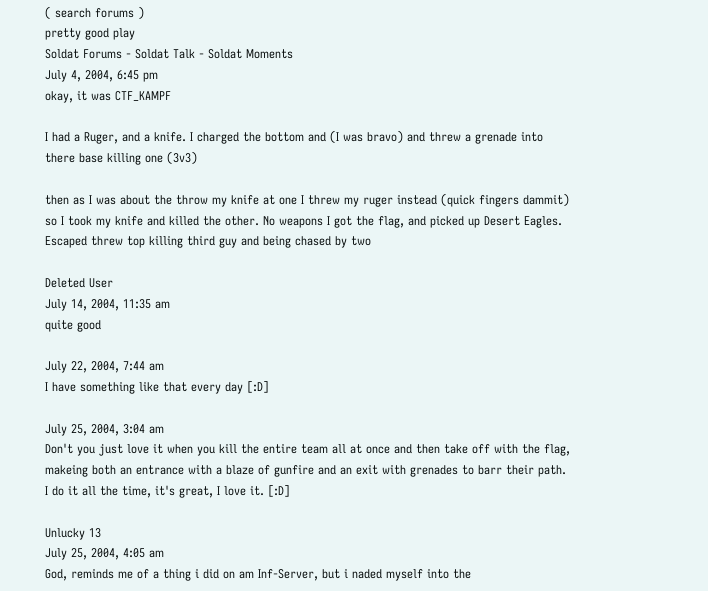( search forums )
pretty good play
Soldat Forums - Soldat Talk - Soldat Moments
July 4, 2004, 6:45 pm
okay, it was CTF_KAMPF

I had a Ruger, and a knife. I charged the bottom and (I was bravo) and threw a grenade into there base killing one (3v3)

then as I was about the throw my knife at one I threw my ruger instead (quick fingers dammit) so I took my knife and killed the other. No weapons I got the flag, and picked up Desert Eagles. Escaped threw top killing third guy and being chased by two

Deleted User
July 14, 2004, 11:35 am
quite good

July 22, 2004, 7:44 am
I have something like that every day [:D]

July 25, 2004, 3:04 am
Don't you just love it when you kill the entire team all at once and then take off with the flag, makeing both an entrance with a blaze of gunfire and an exit with grenades to barr their path. I do it all the time, it's great, I love it. [:D]

Unlucky 13
July 25, 2004, 4:05 am
God, reminds me of a thing i did on am Inf-Server, but i naded myself into the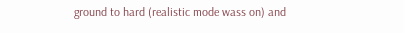ground to hard (realistic mode wass on) and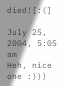died![:(]

July 25, 2004, 5:05 am
Heh, nice one :)))